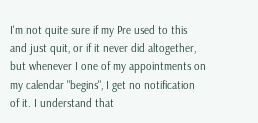I'm not quite sure if my Pre used to this and just quit, or if it never did altogether, but whenever I one of my appointments on my calendar "begins", I get no notification of it. I understand that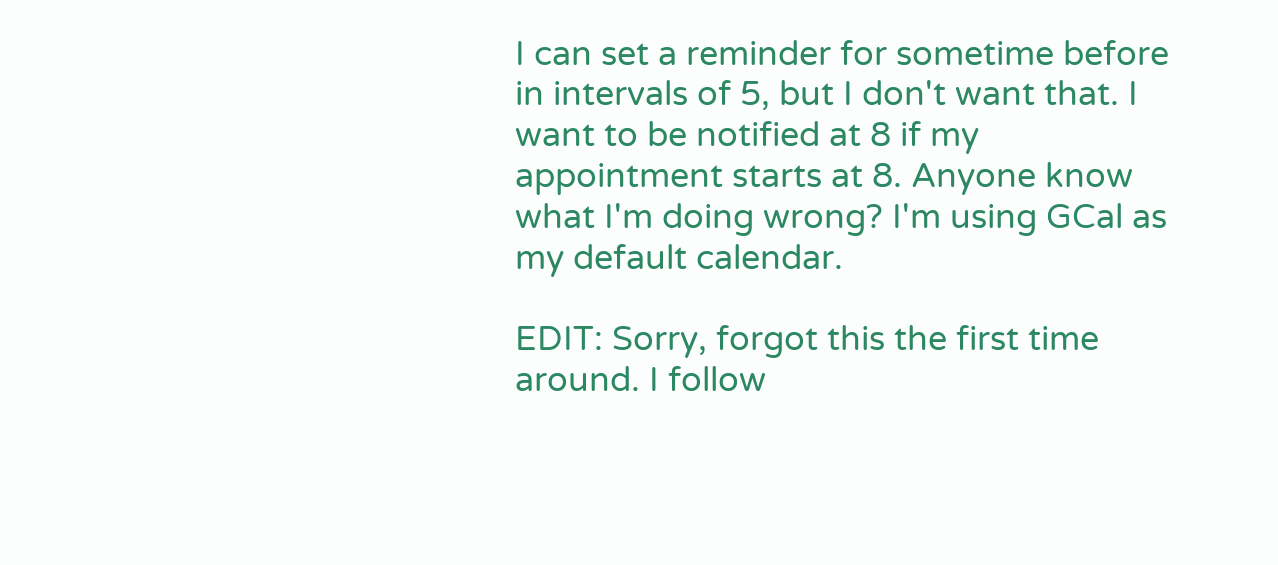I can set a reminder for sometime before in intervals of 5, but I don't want that. I want to be notified at 8 if my appointment starts at 8. Anyone know what I'm doing wrong? I'm using GCal as my default calendar.

EDIT: Sorry, forgot this the first time around. I follow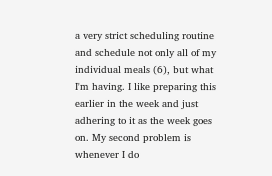a very strict scheduling routine and schedule not only all of my individual meals (6), but what I'm having. I like preparing this earlier in the week and just adhering to it as the week goes on. My second problem is whenever I do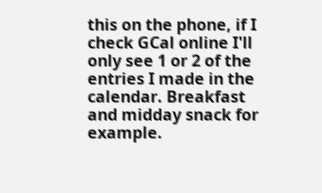this on the phone, if I check GCal online I'll only see 1 or 2 of the entries I made in the calendar. Breakfast and midday snack for example.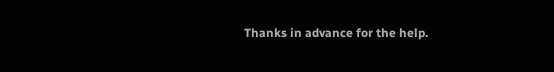Thanks in advance for the help.